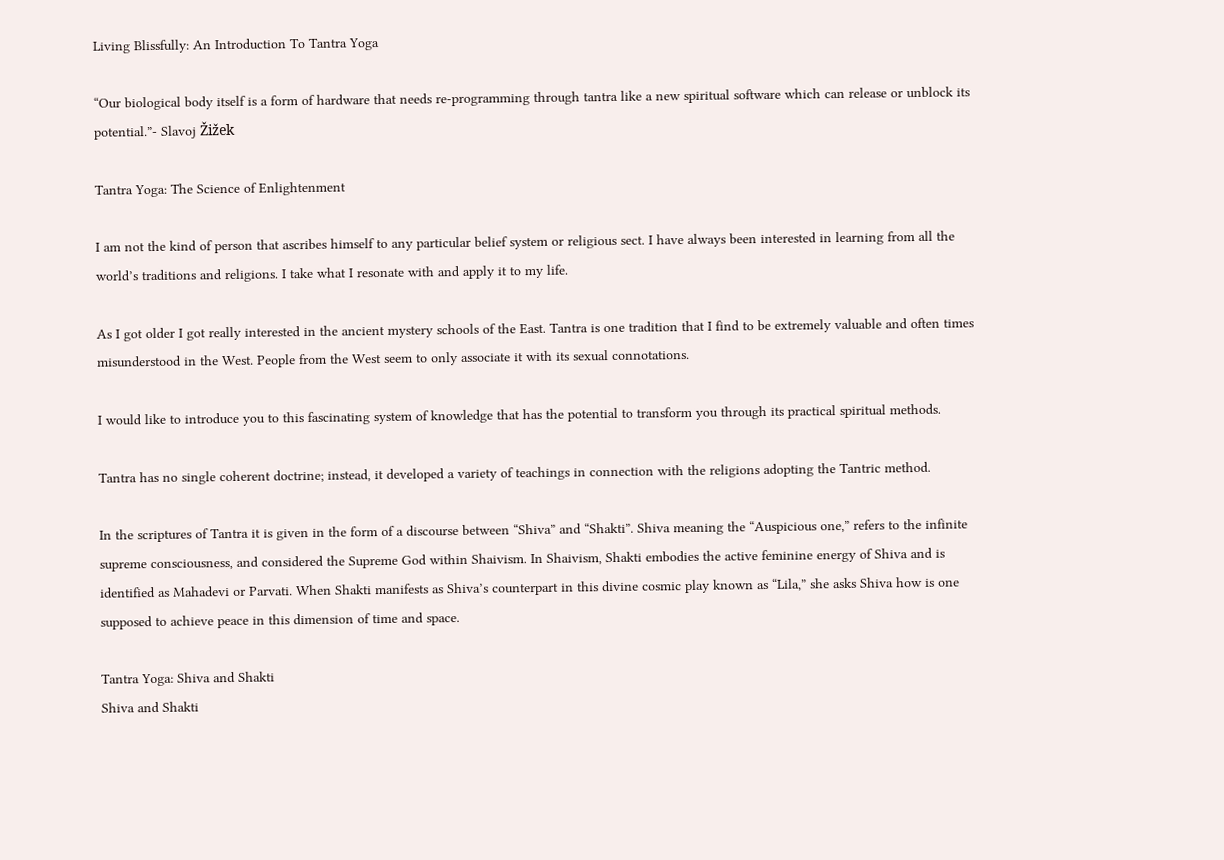Living Blissfully: An Introduction To Tantra Yoga

“Our biological body itself is a form of hardware that needs re-programming through tantra like a new spiritual software which can release or unblock its potential.”- Slavoj Žižek

Tantra Yoga: The Science of Enlightenment

I am not the kind of person that ascribes himself to any particular belief system or religious sect. I have always been interested in learning from all the world’s traditions and religions. I take what I resonate with and apply it to my life.

As I got older I got really interested in the ancient mystery schools of the East. Tantra is one tradition that I find to be extremely valuable and often times misunderstood in the West. People from the West seem to only associate it with its sexual connotations.

I would like to introduce you to this fascinating system of knowledge that has the potential to transform you through its practical spiritual methods.

Tantra has no single coherent doctrine; instead, it developed a variety of teachings in connection with the religions adopting the Tantric method.

In the scriptures of Tantra it is given in the form of a discourse between “Shiva” and “Shakti”. Shiva meaning the “Auspicious one,” refers to the infinite supreme consciousness, and considered the Supreme God within Shaivism. In Shaivism, Shakti embodies the active feminine energy of Shiva and is identified as Mahadevi or Parvati. When Shakti manifests as Shiva’s counterpart in this divine cosmic play known as “Lila,” she asks Shiva how is one supposed to achieve peace in this dimension of time and space.

Tantra Yoga: Shiva and Shakti
Shiva and Shakti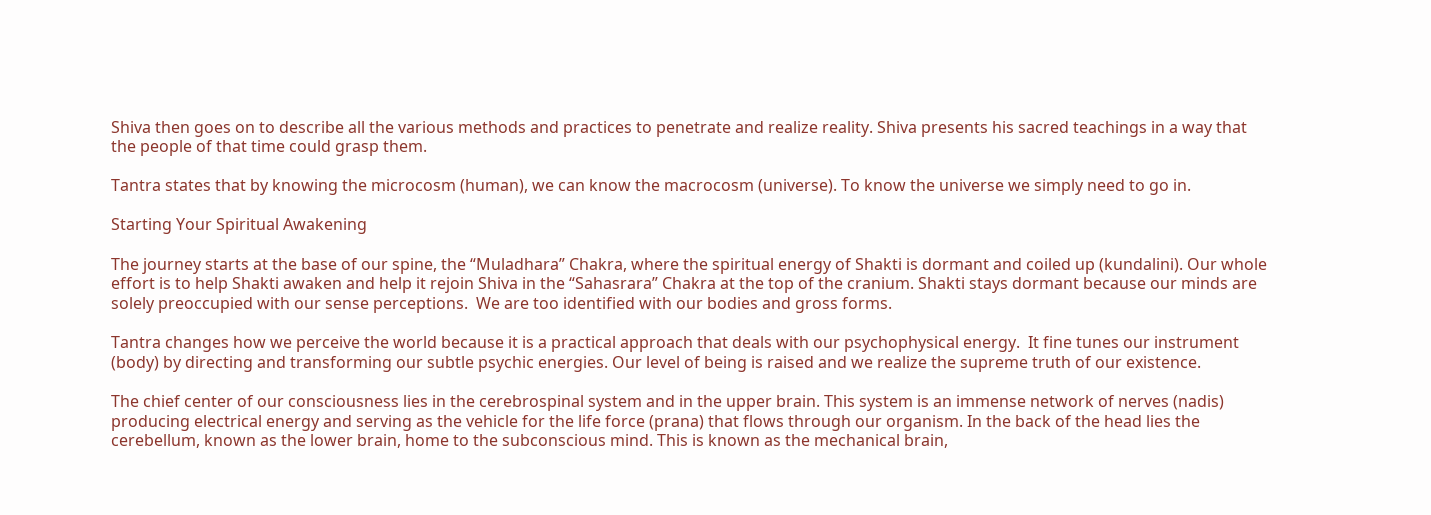Shiva then goes on to describe all the various methods and practices to penetrate and realize reality. Shiva presents his sacred teachings in a way that the people of that time could grasp them.

Tantra states that by knowing the microcosm (human), we can know the macrocosm (universe). To know the universe we simply need to go in.

Starting Your Spiritual Awakening

The journey starts at the base of our spine, the “Muladhara” Chakra, where the spiritual energy of Shakti is dormant and coiled up (kundalini). Our whole effort is to help Shakti awaken and help it rejoin Shiva in the “Sahasrara” Chakra at the top of the cranium. Shakti stays dormant because our minds are solely preoccupied with our sense perceptions.  We are too identified with our bodies and gross forms.

Tantra changes how we perceive the world because it is a practical approach that deals with our psychophysical energy.  It fine tunes our instrument (body) by directing and transforming our subtle psychic energies. Our level of being is raised and we realize the supreme truth of our existence.

The chief center of our consciousness lies in the cerebrospinal system and in the upper brain. This system is an immense network of nerves (nadis) producing electrical energy and serving as the vehicle for the life force (prana) that flows through our organism. In the back of the head lies the cerebellum, known as the lower brain, home to the subconscious mind. This is known as the mechanical brain,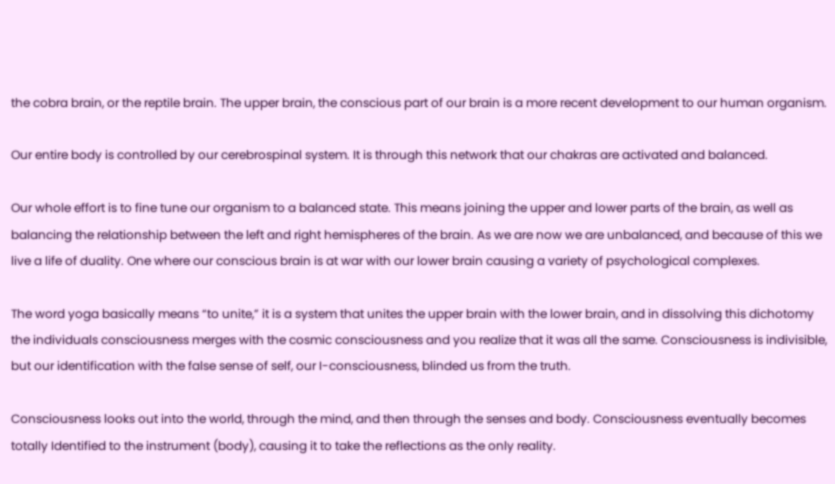the cobra brain, or the reptile brain. The upper brain, the conscious part of our brain is a more recent development to our human organism.

Our entire body is controlled by our cerebrospinal system. It is through this network that our chakras are activated and balanced.

Our whole effort is to fine tune our organism to a balanced state. This means joining the upper and lower parts of the brain, as well as balancing the relationship between the left and right hemispheres of the brain. As we are now we are unbalanced, and because of this we live a life of duality. One where our conscious brain is at war with our lower brain causing a variety of psychological complexes.

The word yoga basically means “to unite,” it is a system that unites the upper brain with the lower brain, and in dissolving this dichotomy the individuals consciousness merges with the cosmic consciousness and you realize that it was all the same. Consciousness is indivisible, but our identification with the false sense of self, our I-consciousness, blinded us from the truth.

Consciousness looks out into the world, through the mind, and then through the senses and body. Consciousness eventually becomes totally Identified to the instrument (body), causing it to take the reflections as the only reality.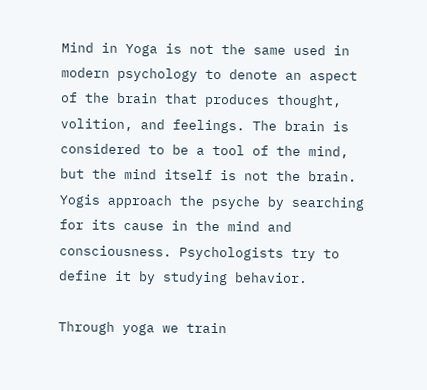Mind in Yoga is not the same used in modern psychology to denote an aspect of the brain that produces thought, volition, and feelings. The brain is considered to be a tool of the mind, but the mind itself is not the brain. Yogis approach the psyche by searching for its cause in the mind and consciousness. Psychologists try to define it by studying behavior.

Through yoga we train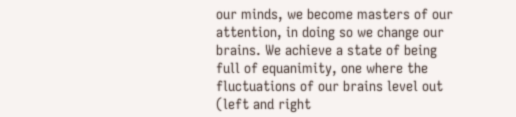our minds, we become masters of our attention, in doing so we change our brains. We achieve a state of being full of equanimity, one where the fluctuations of our brains level out (left and right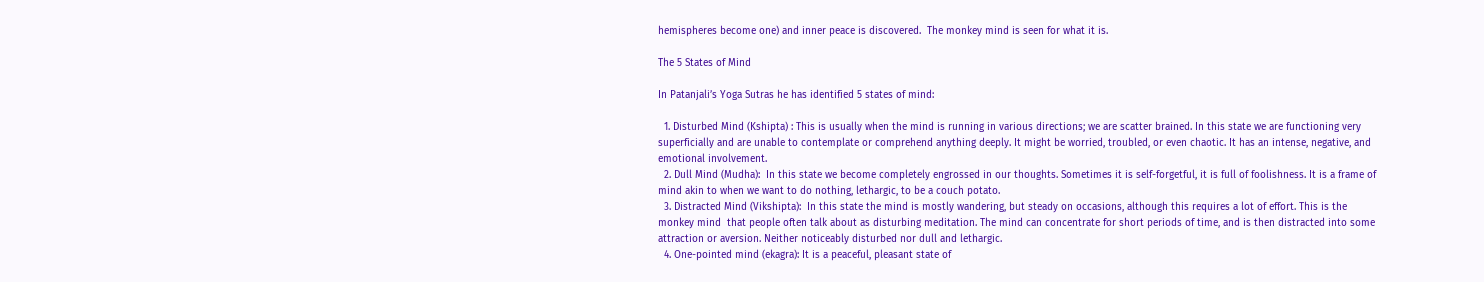hemispheres become one) and inner peace is discovered.  The monkey mind is seen for what it is.

The 5 States of Mind

In Patanjali’s Yoga Sutras he has identified 5 states of mind:

  1. Disturbed Mind (Kshipta) : This is usually when the mind is running in various directions; we are scatter brained. In this state we are functioning very superficially and are unable to contemplate or comprehend anything deeply. It might be worried, troubled, or even chaotic. It has an intense, negative, and emotional involvement.
  2. Dull Mind (Mudha):  In this state we become completely engrossed in our thoughts. Sometimes it is self-forgetful, it is full of foolishness. It is a frame of mind akin to when we want to do nothing, lethargic, to be a couch potato.
  3. Distracted Mind (Vikshipta):  In this state the mind is mostly wandering, but steady on occasions, although this requires a lot of effort. This is the monkey mind  that people often talk about as disturbing meditation. The mind can concentrate for short periods of time, and is then distracted into some attraction or aversion. Neither noticeably disturbed nor dull and lethargic.
  4. One-pointed mind (ekagra): It is a peaceful, pleasant state of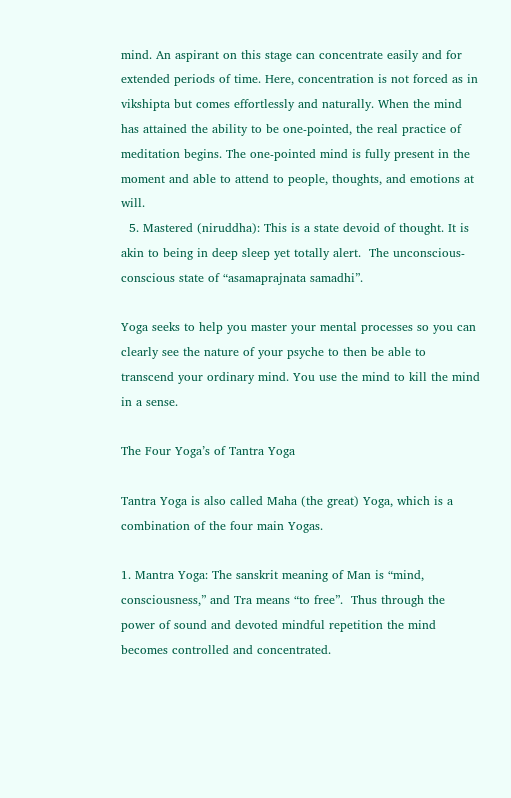mind. An aspirant on this stage can concentrate easily and for extended periods of time. Here, concentration is not forced as in vikshipta but comes effortlessly and naturally. When the mind has attained the ability to be one-pointed, the real practice of meditation begins. The one-pointed mind is fully present in the moment and able to attend to people, thoughts, and emotions at will.
  5. Mastered (niruddha): This is a state devoid of thought. It is akin to being in deep sleep yet totally alert.  The unconscious-conscious state of “asamaprajnata samadhi”.

Yoga seeks to help you master your mental processes so you can  clearly see the nature of your psyche to then be able to transcend your ordinary mind. You use the mind to kill the mind in a sense.

The Four Yoga’s of Tantra Yoga

Tantra Yoga is also called Maha (the great) Yoga, which is a combination of the four main Yogas.

1. Mantra Yoga: The sanskrit meaning of Man is “mind, consciousness,” and Tra means “to free”.  Thus through the power of sound and devoted mindful repetition the mind becomes controlled and concentrated.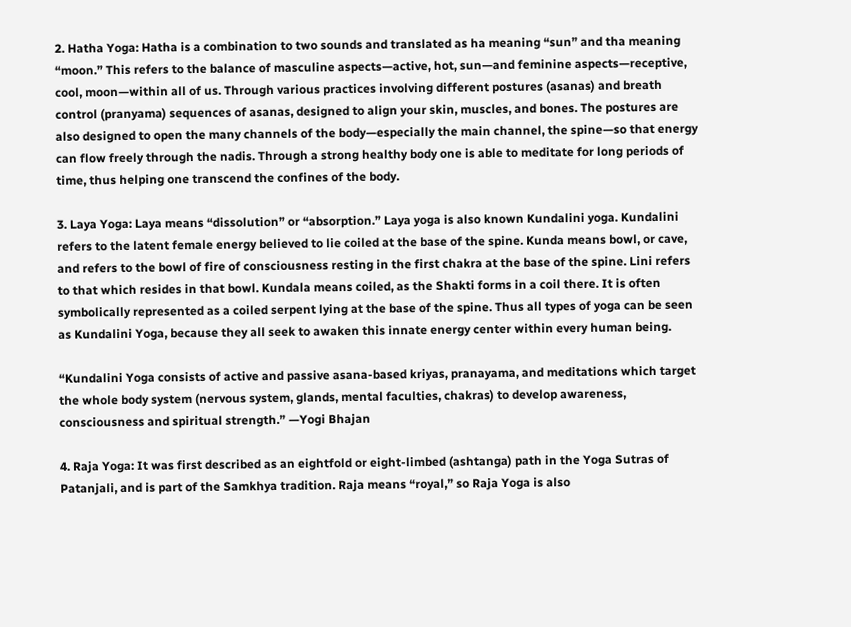2. Hatha Yoga: Hatha is a combination to two sounds and translated as ha meaning “sun” and tha meaning “moon.” This refers to the balance of masculine aspects—active, hot, sun—and feminine aspects—receptive, cool, moon—within all of us. Through various practices involving different postures (asanas) and breath control (pranyama) sequences of asanas, designed to align your skin, muscles, and bones. The postures are also designed to open the many channels of the body—especially the main channel, the spine—so that energy can flow freely through the nadis. Through a strong healthy body one is able to meditate for long periods of time, thus helping one transcend the confines of the body.

3. Laya Yoga: Laya means “dissolution” or “absorption.” Laya yoga is also known Kundalini yoga. Kundalini refers to the latent female energy believed to lie coiled at the base of the spine. Kunda means bowl, or cave, and refers to the bowl of fire of consciousness resting in the first chakra at the base of the spine. Lini refers to that which resides in that bowl. Kundala means coiled, as the Shakti forms in a coil there. It is often symbolically represented as a coiled serpent lying at the base of the spine. Thus all types of yoga can be seen as Kundalini Yoga, because they all seek to awaken this innate energy center within every human being.

“Kundalini Yoga consists of active and passive asana-based kriyas, pranayama, and meditations which target the whole body system (nervous system, glands, mental faculties, chakras) to develop awareness, consciousness and spiritual strength.” —Yogi Bhajan

4. Raja Yoga: It was first described as an eightfold or eight-limbed (ashtanga) path in the Yoga Sutras of Patanjali, and is part of the Samkhya tradition. Raja means “royal,” so Raja Yoga is also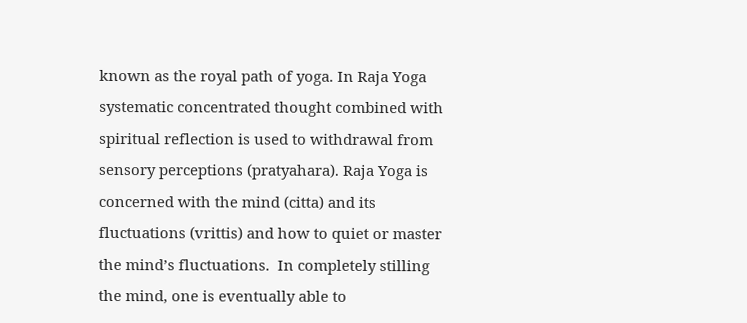known as the royal path of yoga. In Raja Yoga systematic concentrated thought combined with spiritual reflection is used to withdrawal from sensory perceptions (pratyahara). Raja Yoga is concerned with the mind (citta) and its fluctuations (vrittis) and how to quiet or master the mind’s fluctuations.  In completely stilling the mind, one is eventually able to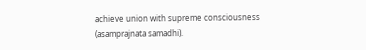achieve union with supreme consciousness (asamprajnata samadhi).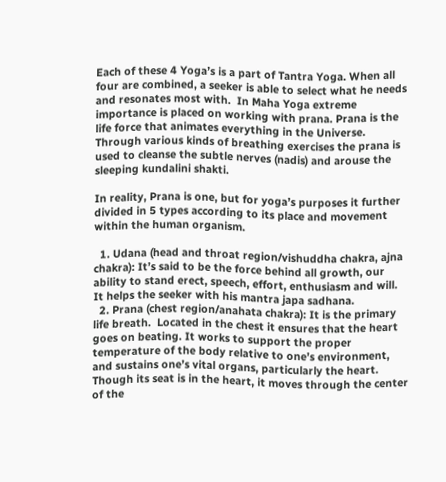Each of these 4 Yoga’s is a part of Tantra Yoga. When all four are combined, a seeker is able to select what he needs and resonates most with.  In Maha Yoga extreme importance is placed on working with prana. Prana is the life force that animates everything in the Universe. Through various kinds of breathing exercises the prana is used to cleanse the subtle nerves (nadis) and arouse the sleeping kundalini shakti.

In reality, Prana is one, but for yoga’s purposes it further divided in 5 types according to its place and movement within the human organism.

  1. Udana (head and throat region/vishuddha chakra, ajna chakra): It’s said to be the force behind all growth, our ability to stand erect, speech, effort, enthusiasm and will. It helps the seeker with his mantra japa sadhana.
  2. Prana (chest region/anahata chakra): It is the primary life breath.  Located in the chest it ensures that the heart goes on beating. It works to support the proper temperature of the body relative to one’s environment, and sustains one’s vital organs, particularly the heart. Though its seat is in the heart, it moves through the center of the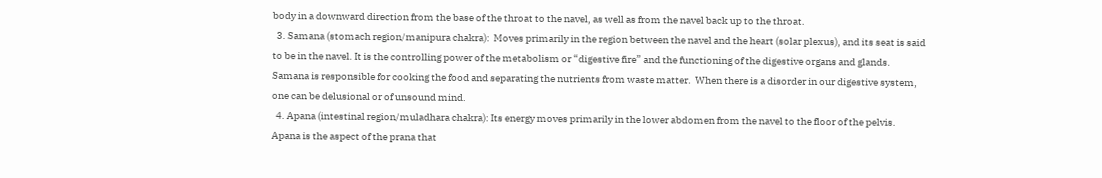body in a downward direction from the base of the throat to the navel, as well as from the navel back up to the throat.
  3. Samana (stomach region/manipura chakra):  Moves primarily in the region between the navel and the heart (solar plexus), and its seat is said to be in the navel. It is the controlling power of the metabolism or “digestive fire” and the functioning of the digestive organs and glands. Samana is responsible for cooking the food and separating the nutrients from waste matter.  When there is a disorder in our digestive system, one can be delusional or of unsound mind.
  4. Apana (intestinal region/muladhara chakra): Its energy moves primarily in the lower abdomen from the navel to the floor of the pelvis. Apana is the aspect of the prana that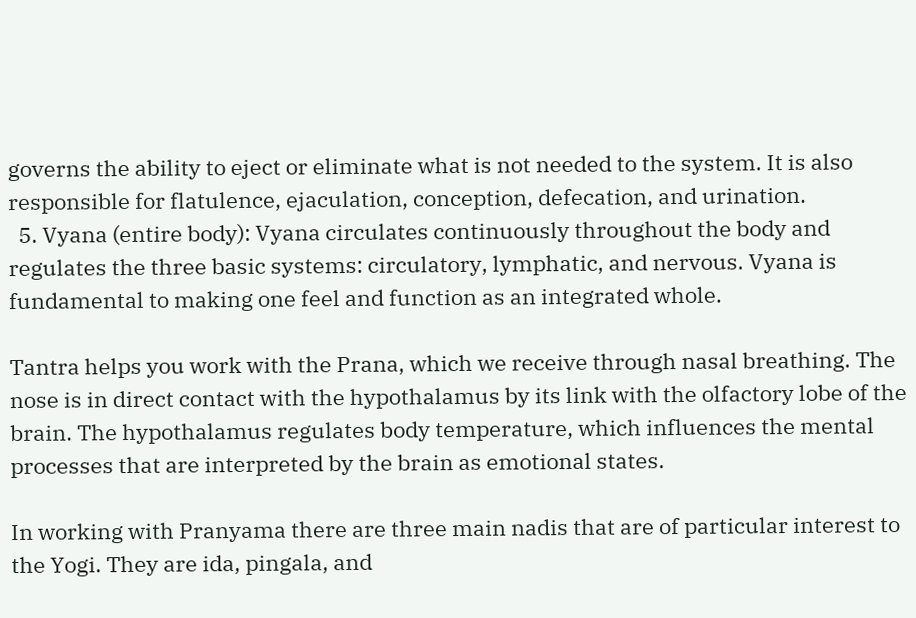governs the ability to eject or eliminate what is not needed to the system. It is also responsible for flatulence, ejaculation, conception, defecation, and urination.
  5. Vyana (entire body): Vyana circulates continuously throughout the body and regulates the three basic systems: circulatory, lymphatic, and nervous. Vyana is fundamental to making one feel and function as an integrated whole.

Tantra helps you work with the Prana, which we receive through nasal breathing. The nose is in direct contact with the hypothalamus by its link with the olfactory lobe of the brain. The hypothalamus regulates body temperature, which influences the mental processes that are interpreted by the brain as emotional states.

In working with Pranyama there are three main nadis that are of particular interest to the Yogi. They are ida, pingala, and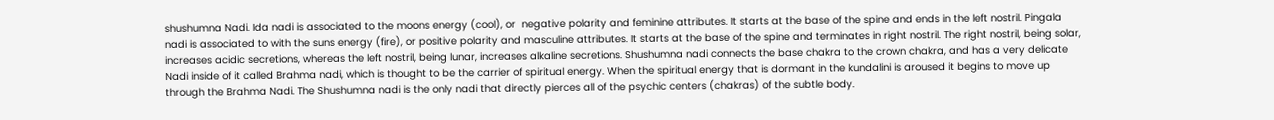shushumna Nadi. Ida nadi is associated to the moons energy (cool), or  negative polarity and feminine attributes. It starts at the base of the spine and ends in the left nostril. Pingala nadi is associated to with the suns energy (fire), or positive polarity and masculine attributes. It starts at the base of the spine and terminates in right nostril. The right nostril, being solar, increases acidic secretions, whereas the left nostril, being lunar, increases alkaline secretions. Shushumna nadi connects the base chakra to the crown chakra, and has a very delicate Nadi inside of it called Brahma nadi, which is thought to be the carrier of spiritual energy. When the spiritual energy that is dormant in the kundalini is aroused it begins to move up through the Brahma Nadi. The Shushumna nadi is the only nadi that directly pierces all of the psychic centers (chakras) of the subtle body.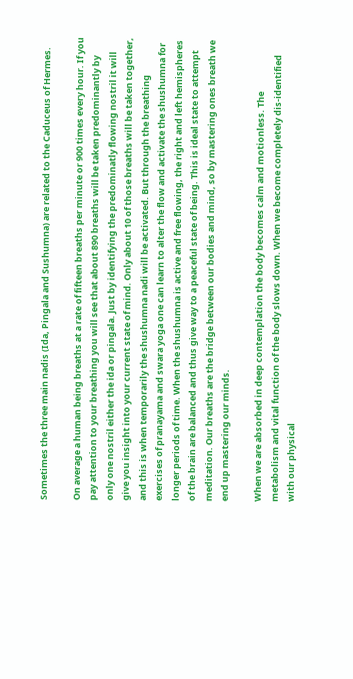Sometimes the three main nadis (Ida, Pingala and Sushumna) are related to the Caduceus of Hermes.

On average a human being breaths at a rate of fifteen breaths per minute or 900 times every hour. If you pay attention to your breathing you will see that about 890 breaths will be taken predominantly by only one nostril either the ida or pingala. Just by identifying the predominatly flowing nostril it will give you insight into your current state of mind. Only about 10 of those breaths will be taken together, and this is when temporarily the shushumna nadi will be activated. But through the breathing exercises of pranayama and swara yoga one can learn to alter the flow and activate the shushumna for longer periods of time. When the shushumna is active and free flowing, the right and left hemispheres of the brain are balanced and thus give way to a peaceful state of being. This is ideal state to attempt meditation. Our breaths are the bridge between our bodies and mind, so by mastering ones breath we end up mastering our minds.

When we are absorbed in deep contemplation the body becomes calm and motionless. The metabolism and vital function of the body slows down. When we become completely dis-identified with our physical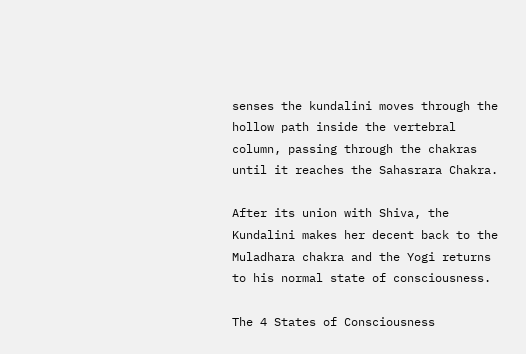senses the kundalini moves through the hollow path inside the vertebral column, passing through the chakras until it reaches the Sahasrara Chakra.

After its union with Shiva, the Kundalini makes her decent back to the Muladhara chakra and the Yogi returns to his normal state of consciousness.

The 4 States of Consciousness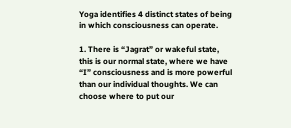Yoga identifies 4 distinct states of being in which consciousness can operate.

1. There is “Jagrat” or wakeful state, this is our normal state, where we have “I” consciousness and is more powerful than our individual thoughts. We can choose where to put our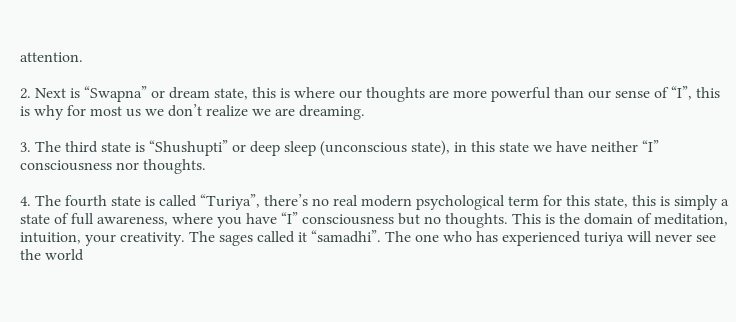attention.

2. Next is “Swapna” or dream state, this is where our thoughts are more powerful than our sense of “I”, this is why for most us we don’t realize we are dreaming.

3. The third state is “Shushupti” or deep sleep (unconscious state), in this state we have neither “I” consciousness nor thoughts.

4. The fourth state is called “Turiya”, there’s no real modern psychological term for this state, this is simply a state of full awareness, where you have “I” consciousness but no thoughts. This is the domain of meditation, intuition, your creativity. The sages called it “samadhi”. The one who has experienced turiya will never see the world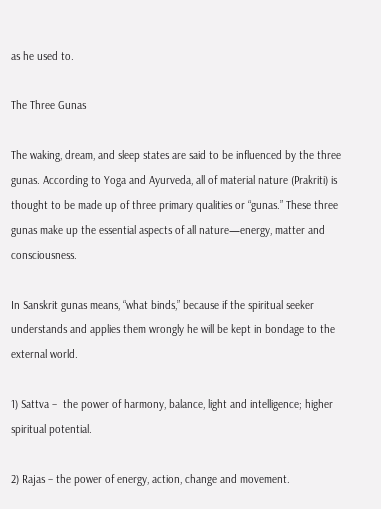as he used to.

The Three Gunas

The waking, dream, and sleep states are said to be influenced by the three gunas. According to Yoga and Ayurveda, all of material nature (Prakriti) is thought to be made up of three primary qualities or “gunas.” These three gunas make up the essential aspects of all nature—energy, matter and consciousness.

In Sanskrit gunas means, “what binds,” because if the spiritual seeker understands and applies them wrongly he will be kept in bondage to the external world.

1) Sattva –  the power of harmony, balance, light and intelligence; higher spiritual potential.

2) Rajas – the power of energy, action, change and movement.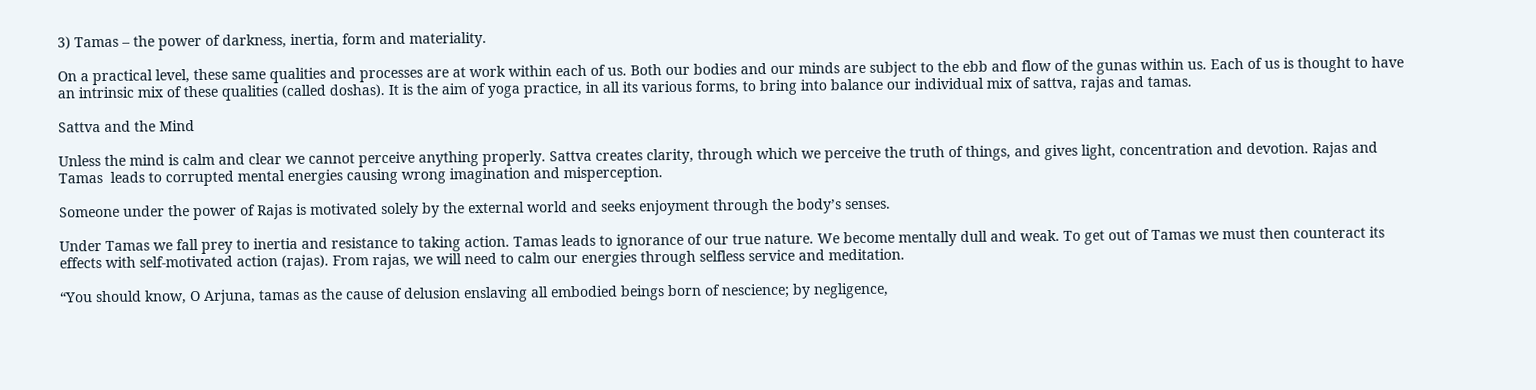3) Tamas – the power of darkness, inertia, form and materiality.

On a practical level, these same qualities and processes are at work within each of us. Both our bodies and our minds are subject to the ebb and flow of the gunas within us. Each of us is thought to have an intrinsic mix of these qualities (called doshas). It is the aim of yoga practice, in all its various forms, to bring into balance our individual mix of sattva, rajas and tamas.

Sattva and the Mind

Unless the mind is calm and clear we cannot perceive anything properly. Sattva creates clarity, through which we perceive the truth of things, and gives light, concentration and devotion. Rajas and Tamas  leads to corrupted mental energies causing wrong imagination and misperception.

Someone under the power of Rajas is motivated solely by the external world and seeks enjoyment through the body’s senses.

Under Tamas we fall prey to inertia and resistance to taking action. Tamas leads to ignorance of our true nature. We become mentally dull and weak. To get out of Tamas we must then counteract its effects with self-motivated action (rajas). From rajas, we will need to calm our energies through selfless service and meditation.

“You should know, O Arjuna, tamas as the cause of delusion enslaving all embodied beings born of nescience; by negligence,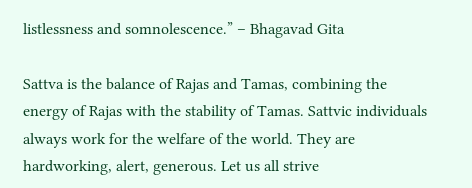listlessness and somnolescence.” – Bhagavad Gita

Sattva is the balance of Rajas and Tamas, combining the energy of Rajas with the stability of Tamas. Sattvic individuals always work for the welfare of the world. They are hardworking, alert, generous. Let us all strive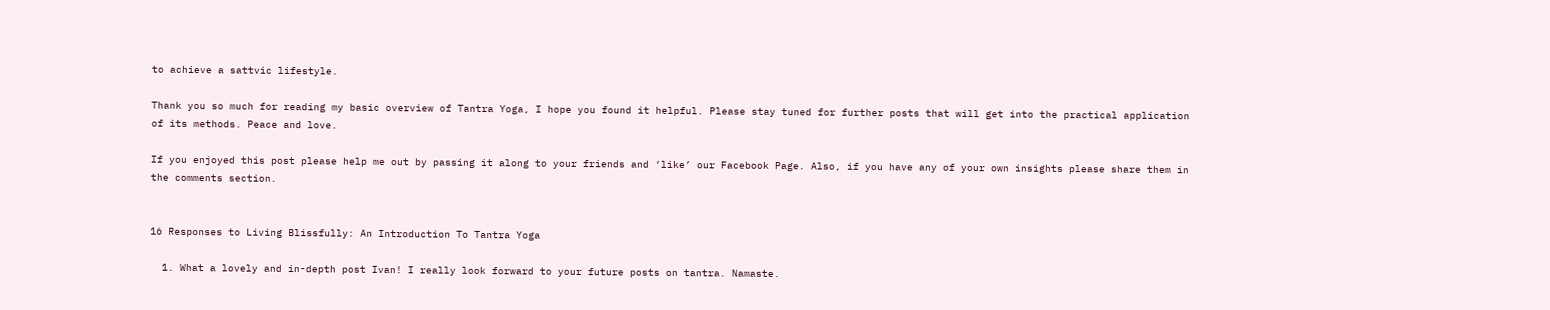to achieve a sattvic lifestyle.

Thank you so much for reading my basic overview of Tantra Yoga, I hope you found it helpful. Please stay tuned for further posts that will get into the practical application of its methods. Peace and love.

If you enjoyed this post please help me out by passing it along to your friends and ‘like’ our Facebook Page. Also, if you have any of your own insights please share them in the comments section.


16 Responses to Living Blissfully: An Introduction To Tantra Yoga

  1. What a lovely and in-depth post Ivan! I really look forward to your future posts on tantra. Namaste.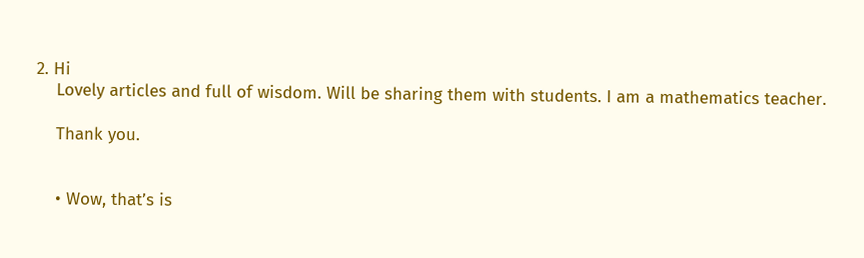2. Hi
    Lovely articles and full of wisdom. Will be sharing them with students. I am a mathematics teacher.

    Thank you.


    • Wow, that’s is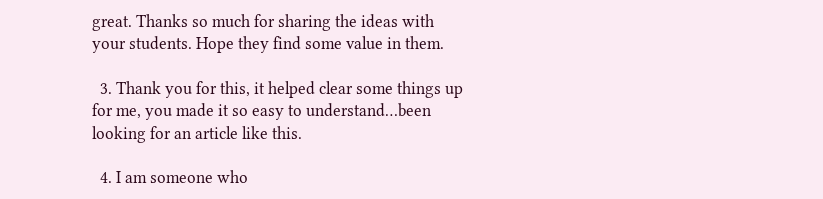great. Thanks so much for sharing the ideas with your students. Hope they find some value in them.

  3. Thank you for this, it helped clear some things up for me, you made it so easy to understand…been looking for an article like this.

  4. I am someone who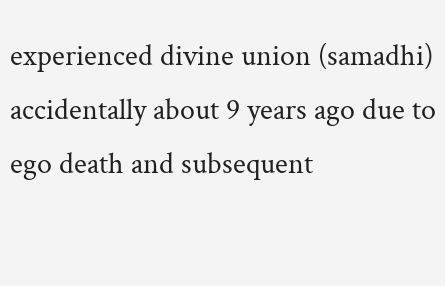experienced divine union (samadhi) accidentally about 9 years ago due to ego death and subsequent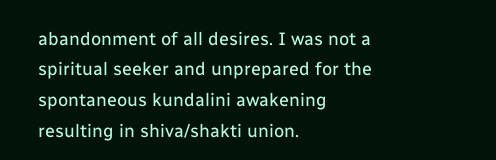abandonment of all desires. I was not a spiritual seeker and unprepared for the spontaneous kundalini awakening resulting in shiva/shakti union.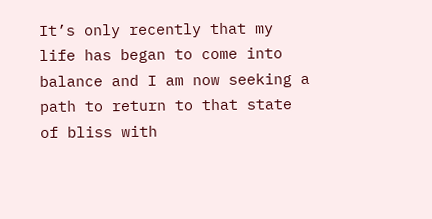It’s only recently that my life has began to come into balance and I am now seeking a path to return to that state of bliss with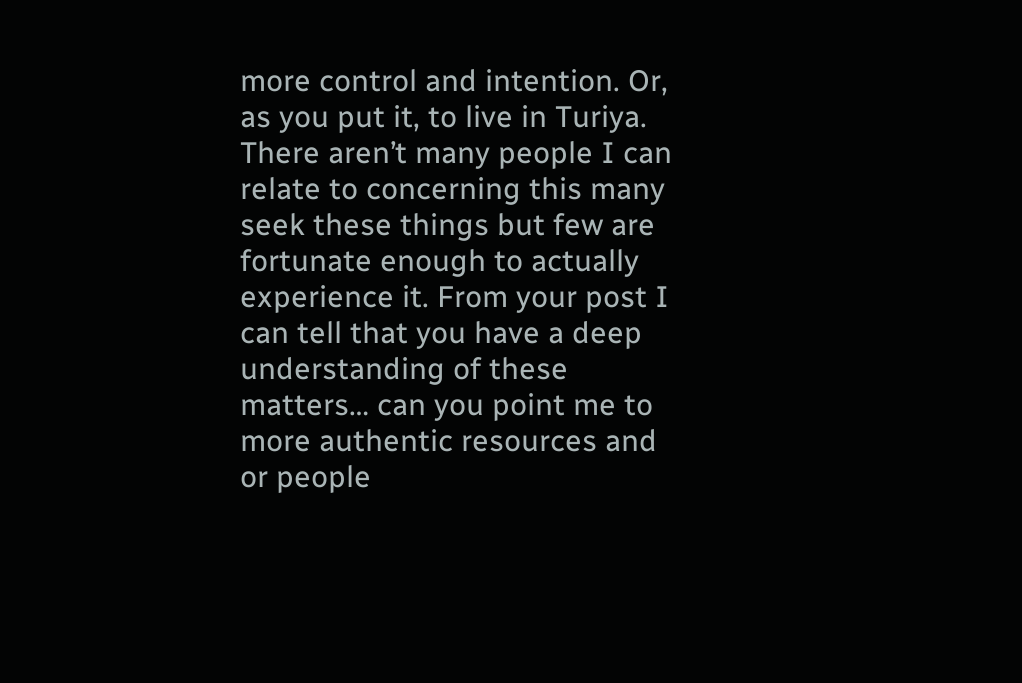more control and intention. Or, as you put it, to live in Turiya. There aren’t many people I can relate to concerning this many seek these things but few are fortunate enough to actually experience it. From your post I can tell that you have a deep understanding of these matters… can you point me to more authentic resources and or people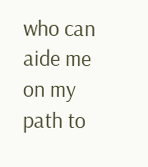who can aide me on my path to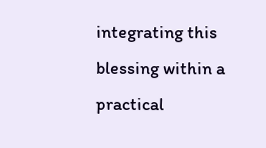integrating this blessing within a practical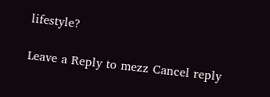lifestyle?

Leave a Reply to mezz Cancel reply